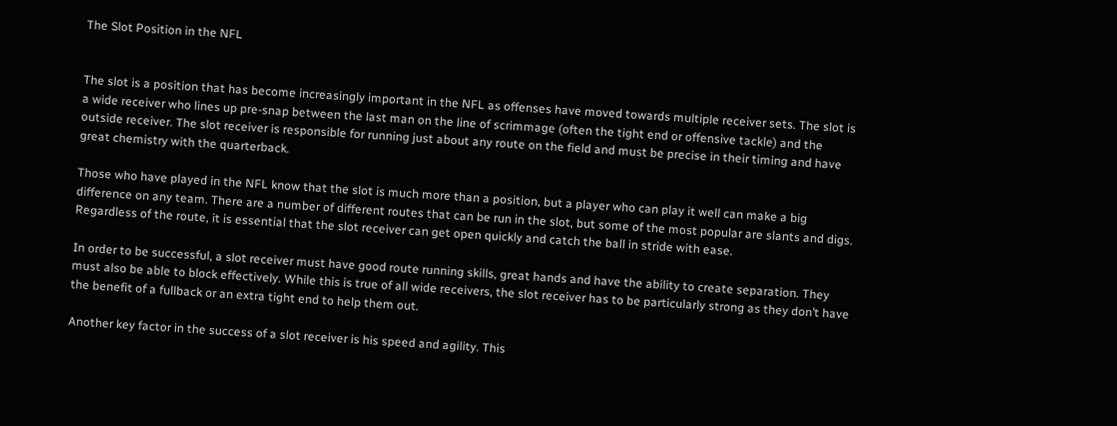The Slot Position in the NFL


The slot is a position that has become increasingly important in the NFL as offenses have moved towards multiple receiver sets. The slot is a wide receiver who lines up pre-snap between the last man on the line of scrimmage (often the tight end or offensive tackle) and the outside receiver. The slot receiver is responsible for running just about any route on the field and must be precise in their timing and have great chemistry with the quarterback.

Those who have played in the NFL know that the slot is much more than a position, but a player who can play it well can make a big difference on any team. There are a number of different routes that can be run in the slot, but some of the most popular are slants and digs. Regardless of the route, it is essential that the slot receiver can get open quickly and catch the ball in stride with ease.

In order to be successful, a slot receiver must have good route running skills, great hands and have the ability to create separation. They must also be able to block effectively. While this is true of all wide receivers, the slot receiver has to be particularly strong as they don’t have the benefit of a fullback or an extra tight end to help them out.

Another key factor in the success of a slot receiver is his speed and agility. This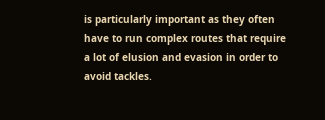is particularly important as they often have to run complex routes that require a lot of elusion and evasion in order to avoid tackles.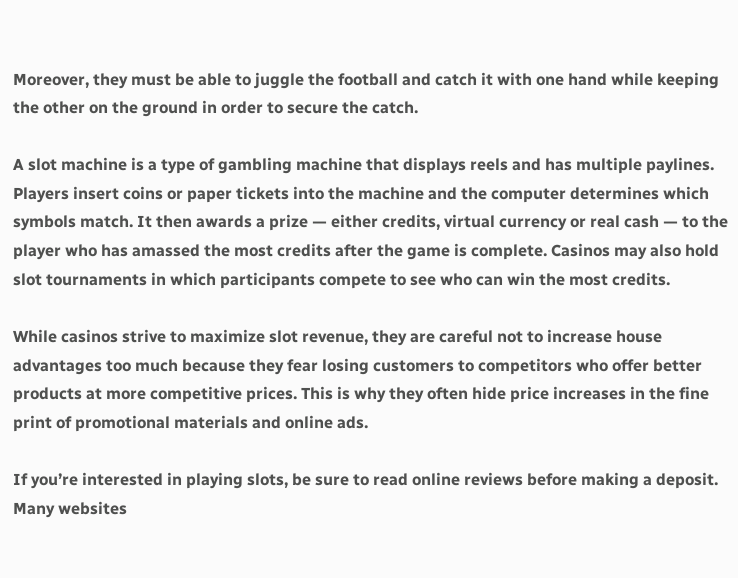Moreover, they must be able to juggle the football and catch it with one hand while keeping the other on the ground in order to secure the catch.

A slot machine is a type of gambling machine that displays reels and has multiple paylines. Players insert coins or paper tickets into the machine and the computer determines which symbols match. It then awards a prize — either credits, virtual currency or real cash — to the player who has amassed the most credits after the game is complete. Casinos may also hold slot tournaments in which participants compete to see who can win the most credits.

While casinos strive to maximize slot revenue, they are careful not to increase house advantages too much because they fear losing customers to competitors who offer better products at more competitive prices. This is why they often hide price increases in the fine print of promotional materials and online ads.

If you’re interested in playing slots, be sure to read online reviews before making a deposit. Many websites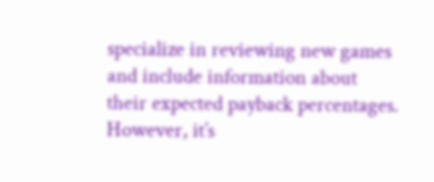specialize in reviewing new games and include information about their expected payback percentages. However, it’s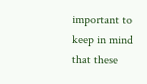important to keep in mind that these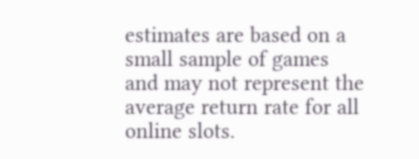estimates are based on a small sample of games and may not represent the average return rate for all online slots.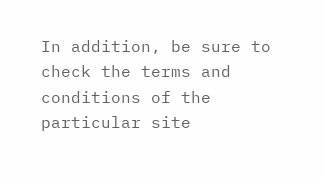In addition, be sure to check the terms and conditions of the particular site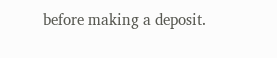before making a deposit.